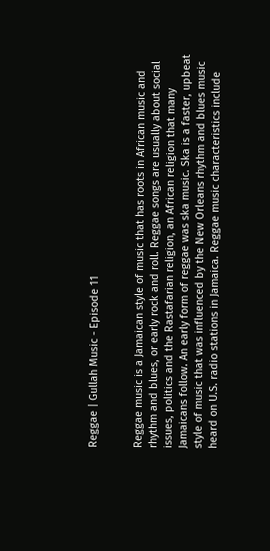Reggae | Gullah Music - Episode 11


Reggae music is a Jamaican style of music that has roots in African music and rhythm and blues, or early rock and roll. Reggae songs are usually about social issues, politics and the Rastafarian religion, an African religion that many Jamaicans follow. An early form of reggae was ska music. Ska is a faster, upbeat style of music that was influenced by the New Orleans rhythm and blues music heard on U.S. radio stations in Jamaica. Reggae music characteristics include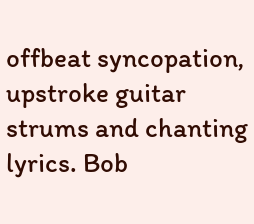offbeat syncopation, upstroke guitar strums and chanting lyrics. Bob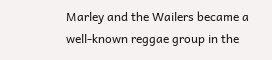Marley and the Wailers became a well-known reggae group in the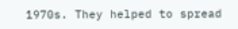1970s. They helped to spread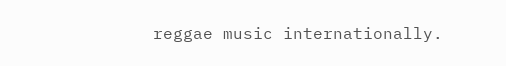reggae music internationally.